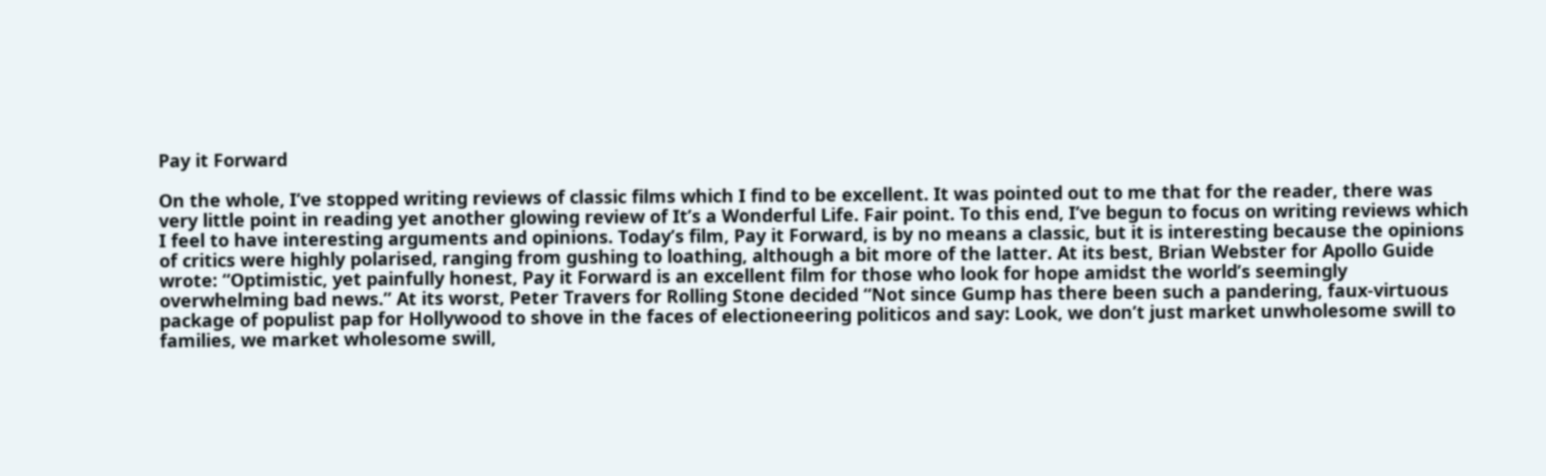Pay it Forward

On the whole, I’ve stopped writing reviews of classic films which I find to be excellent. It was pointed out to me that for the reader, there was very little point in reading yet another glowing review of It’s a Wonderful Life. Fair point. To this end, I’ve begun to focus on writing reviews which I feel to have interesting arguments and opinions. Today’s film, Pay it Forward, is by no means a classic, but it is interesting because the opinions of critics were highly polarised, ranging from gushing to loathing, although a bit more of the latter. At its best, Brian Webster for Apollo Guide wrote: “Optimistic, yet painfully honest, Pay it Forward is an excellent film for those who look for hope amidst the world’s seemingly overwhelming bad news.” At its worst, Peter Travers for Rolling Stone decided “Not since Gump has there been such a pandering, faux-virtuous package of populist pap for Hollywood to shove in the faces of electioneering politicos and say: Look, we don’t just market unwholesome swill to families, we market wholesome swill,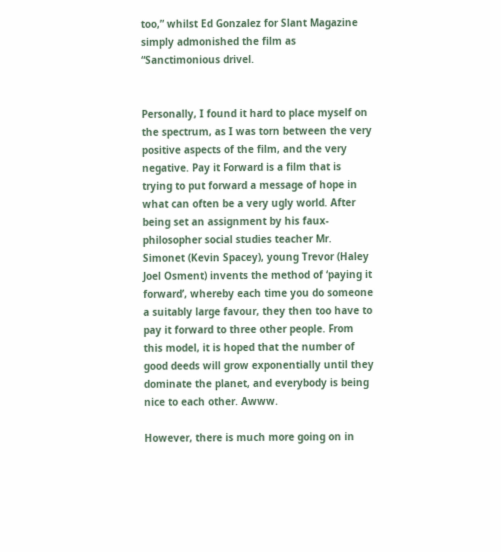too,” whilst Ed Gonzalez for Slant Magazine simply admonished the film as “Sanctimonious drivel.


Personally, I found it hard to place myself on the spectrum, as I was torn between the very positive aspects of the film, and the very negative. Pay it Forward is a film that is trying to put forward a message of hope in what can often be a very ugly world. After being set an assignment by his faux-philosopher social studies teacher Mr. Simonet (Kevin Spacey), young Trevor (Haley Joel Osment) invents the method of ‘paying it forward’, whereby each time you do someone a suitably large favour, they then too have to pay it forward to three other people. From this model, it is hoped that the number of good deeds will grow exponentially until they dominate the planet, and everybody is being nice to each other. Awww.

However, there is much more going on in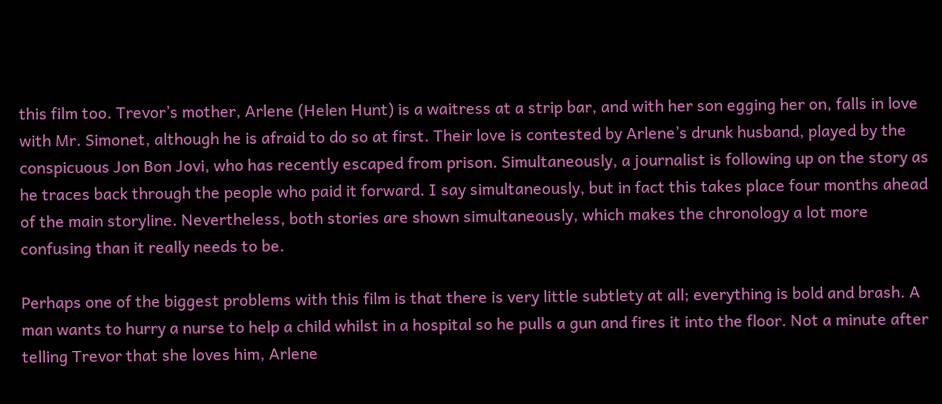this film too. Trevor’s mother, Arlene (Helen Hunt) is a waitress at a strip bar, and with her son egging her on, falls in love with Mr. Simonet, although he is afraid to do so at first. Their love is contested by Arlene’s drunk husband, played by the conspicuous Jon Bon Jovi, who has recently escaped from prison. Simultaneously, a journalist is following up on the story as he traces back through the people who paid it forward. I say simultaneously, but in fact this takes place four months ahead of the main storyline. Nevertheless, both stories are shown simultaneously, which makes the chronology a lot more confusing than it really needs to be.

Perhaps one of the biggest problems with this film is that there is very little subtlety at all; everything is bold and brash. A man wants to hurry a nurse to help a child whilst in a hospital so he pulls a gun and fires it into the floor. Not a minute after telling Trevor that she loves him, Arlene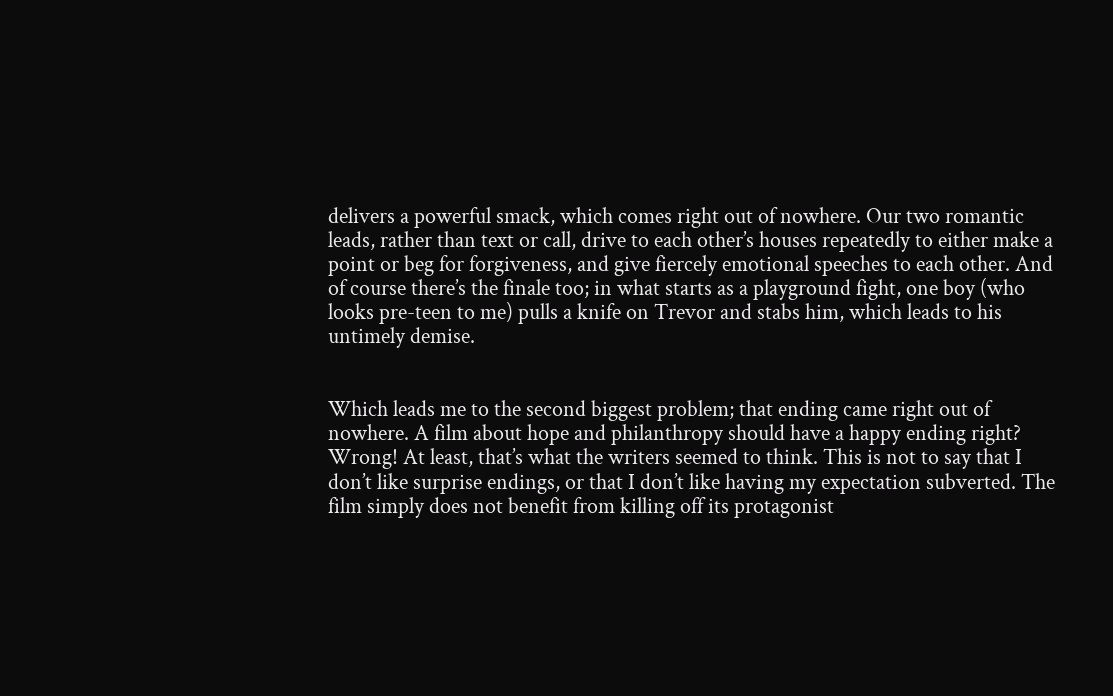delivers a powerful smack, which comes right out of nowhere. Our two romantic leads, rather than text or call, drive to each other’s houses repeatedly to either make a point or beg for forgiveness, and give fiercely emotional speeches to each other. And of course there’s the finale too; in what starts as a playground fight, one boy (who looks pre-teen to me) pulls a knife on Trevor and stabs him, which leads to his untimely demise.


Which leads me to the second biggest problem; that ending came right out of nowhere. A film about hope and philanthropy should have a happy ending right? Wrong! At least, that’s what the writers seemed to think. This is not to say that I don’t like surprise endings, or that I don’t like having my expectation subverted. The film simply does not benefit from killing off its protagonist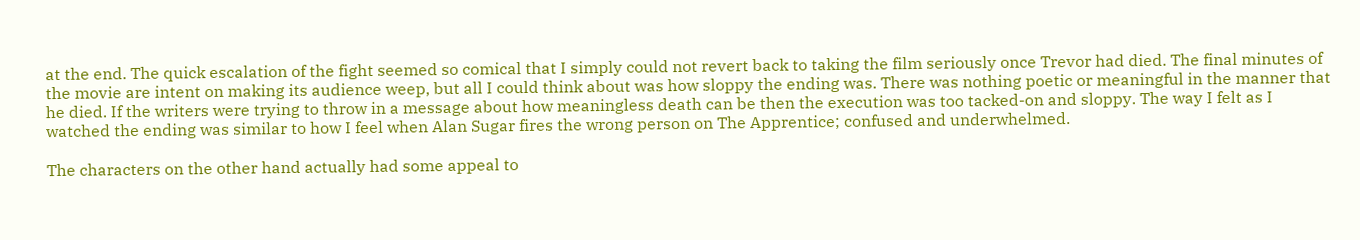at the end. The quick escalation of the fight seemed so comical that I simply could not revert back to taking the film seriously once Trevor had died. The final minutes of the movie are intent on making its audience weep, but all I could think about was how sloppy the ending was. There was nothing poetic or meaningful in the manner that he died. If the writers were trying to throw in a message about how meaningless death can be then the execution was too tacked-on and sloppy. The way I felt as I watched the ending was similar to how I feel when Alan Sugar fires the wrong person on The Apprentice; confused and underwhelmed.

The characters on the other hand actually had some appeal to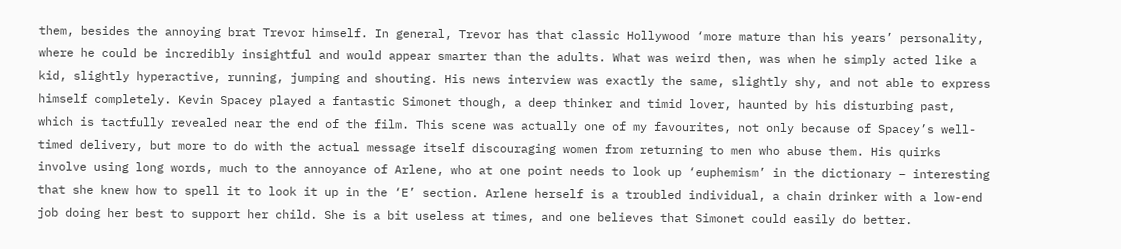them, besides the annoying brat Trevor himself. In general, Trevor has that classic Hollywood ‘more mature than his years’ personality, where he could be incredibly insightful and would appear smarter than the adults. What was weird then, was when he simply acted like a kid, slightly hyperactive, running, jumping and shouting. His news interview was exactly the same, slightly shy, and not able to express himself completely. Kevin Spacey played a fantastic Simonet though, a deep thinker and timid lover, haunted by his disturbing past, which is tactfully revealed near the end of the film. This scene was actually one of my favourites, not only because of Spacey’s well-timed delivery, but more to do with the actual message itself discouraging women from returning to men who abuse them. His quirks involve using long words, much to the annoyance of Arlene, who at one point needs to look up ‘euphemism’ in the dictionary – interesting that she knew how to spell it to look it up in the ‘E’ section. Arlene herself is a troubled individual, a chain drinker with a low-end job doing her best to support her child. She is a bit useless at times, and one believes that Simonet could easily do better.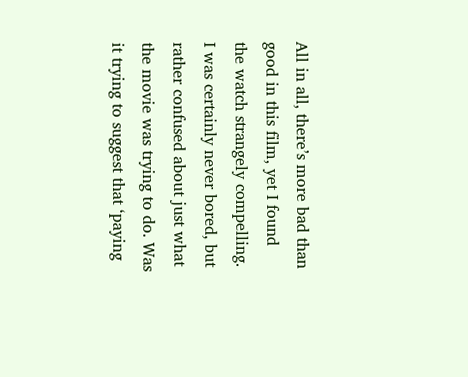All in all, there’s more bad than good in this film, yet I found the watch strangely compelling. I was certainly never bored, but rather confused about just what the movie was trying to do. Was it trying to suggest that ‘paying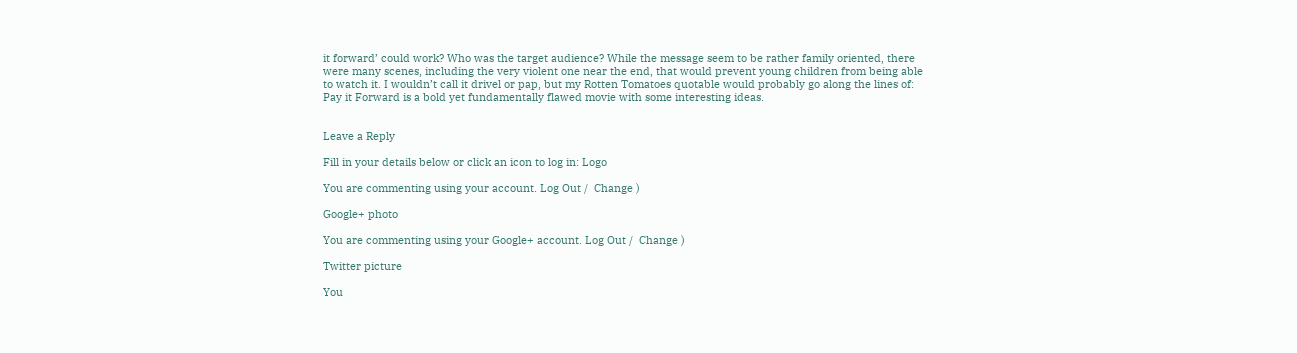it forward’ could work? Who was the target audience? While the message seem to be rather family oriented, there were many scenes, including the very violent one near the end, that would prevent young children from being able to watch it. I wouldn’t call it drivel or pap, but my Rotten Tomatoes quotable would probably go along the lines of: Pay it Forward is a bold yet fundamentally flawed movie with some interesting ideas.


Leave a Reply

Fill in your details below or click an icon to log in: Logo

You are commenting using your account. Log Out /  Change )

Google+ photo

You are commenting using your Google+ account. Log Out /  Change )

Twitter picture

You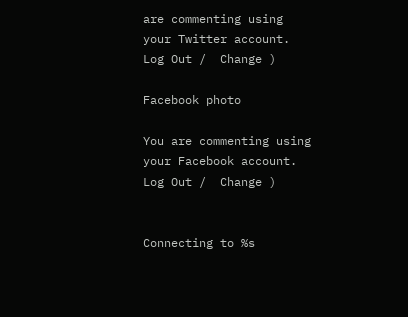are commenting using your Twitter account. Log Out /  Change )

Facebook photo

You are commenting using your Facebook account. Log Out /  Change )


Connecting to %s